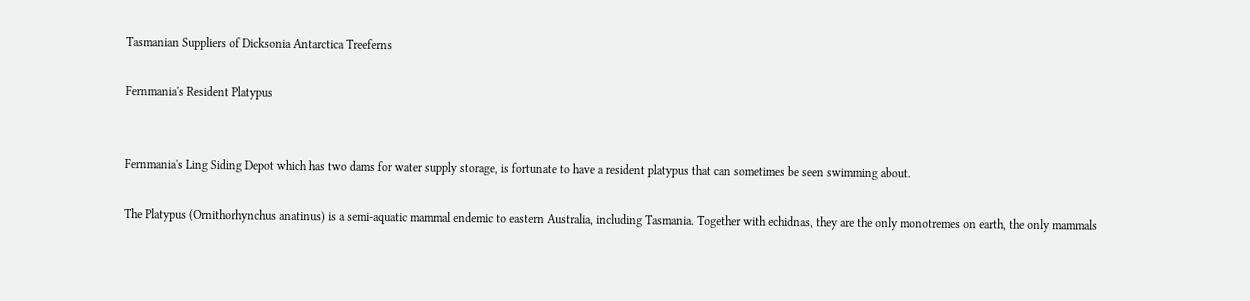Tasmanian Suppliers of Dicksonia Antarctica Treeferns

Fernmania's Resident Platypus


Fernmania's Ling Siding Depot which has two dams for water supply storage, is fortunate to have a resident platypus that can sometimes be seen swimming about.

The Platypus (Ornithorhynchus anatinus) is a semi-aquatic mammal endemic to eastern Australia, including Tasmania. Together with echidnas, they are the only monotremes on earth, the only mammals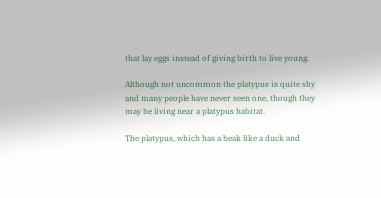that lay eggs instead of giving birth to live young.

Although not uncommon the platypus is quite shy and many people have never seen one, though they may be living near a platypus habitat.

The platypus, which has a beak like a duck and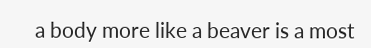a body more like a beaver is a most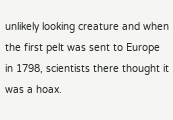unlikely looking creature and when the first pelt was sent to Europe in 1798, scientists there thought it was a hoax.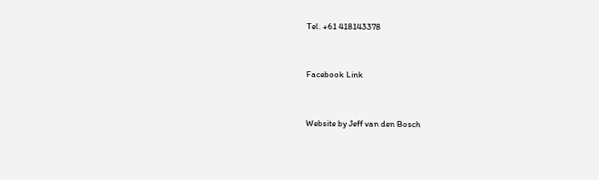Tel. +61 418143378


Facebook Link


Website by Jeff van den Bosch